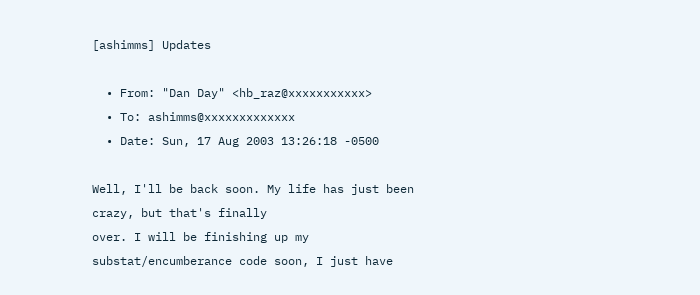[ashimms] Updates

  • From: "Dan Day" <hb_raz@xxxxxxxxxxx>
  • To: ashimms@xxxxxxxxxxxxx
  • Date: Sun, 17 Aug 2003 13:26:18 -0500

Well, I'll be back soon. My life has just been crazy, but that's finally
over. I will be finishing up my substat/encumberance code soon, I just have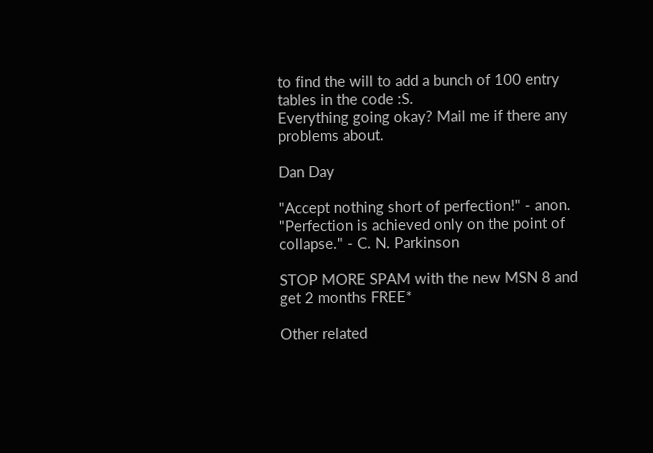to find the will to add a bunch of 100 entry tables in the code :S.
Everything going okay? Mail me if there any problems about.

Dan Day

"Accept nothing short of perfection!" - anon.
"Perfection is achieved only on the point of collapse." - C. N. Parkinson

STOP MORE SPAM with the new MSN 8 and get 2 months FREE*

Other related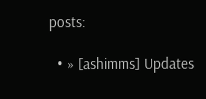posts:

  • » [ashimms] Updates